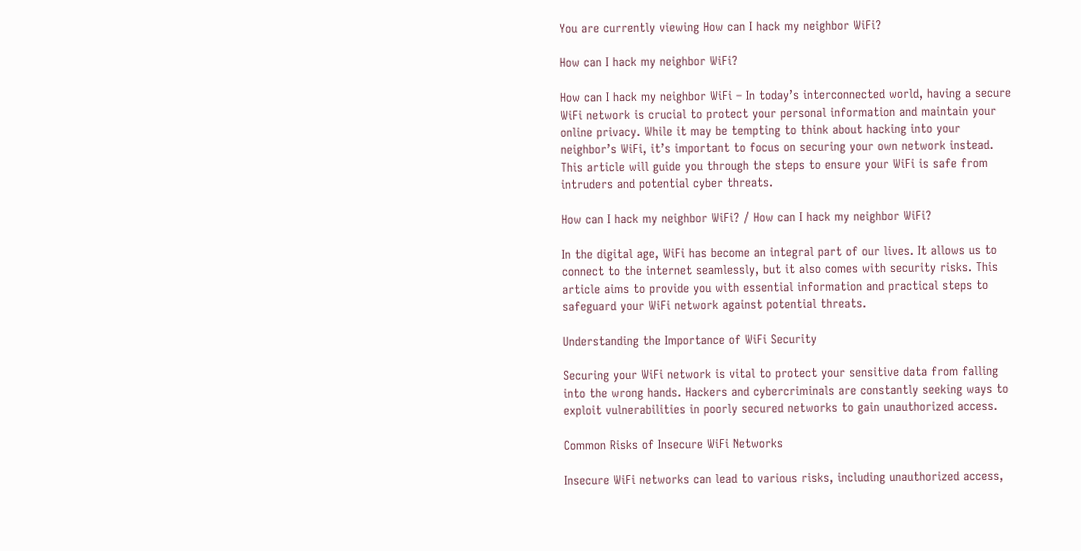You are currently viewing How can I hack my neighbor WiFi?

How can I hack my neighbor WiFi?

How can I hack my neighbor WiFi – In today’s interconnected world, having a secure WiFi network is crucial to protect your personal information and maintain your online privacy. While it may be tempting to think about hacking into your neighbor’s WiFi, it’s important to focus on securing your own network instead. This article will guide you through the steps to ensure your WiFi is safe from intruders and potential cyber threats.

How can I hack my neighbor WiFi? / How can I hack my neighbor WiFi?

In the digital age, WiFi has become an integral part of our lives. It allows us to connect to the internet seamlessly, but it also comes with security risks. This article aims to provide you with essential information and practical steps to safeguard your WiFi network against potential threats.

Understanding the Importance of WiFi Security

Securing your WiFi network is vital to protect your sensitive data from falling into the wrong hands. Hackers and cybercriminals are constantly seeking ways to exploit vulnerabilities in poorly secured networks to gain unauthorized access.

Common Risks of Insecure WiFi Networks

Insecure WiFi networks can lead to various risks, including unauthorized access,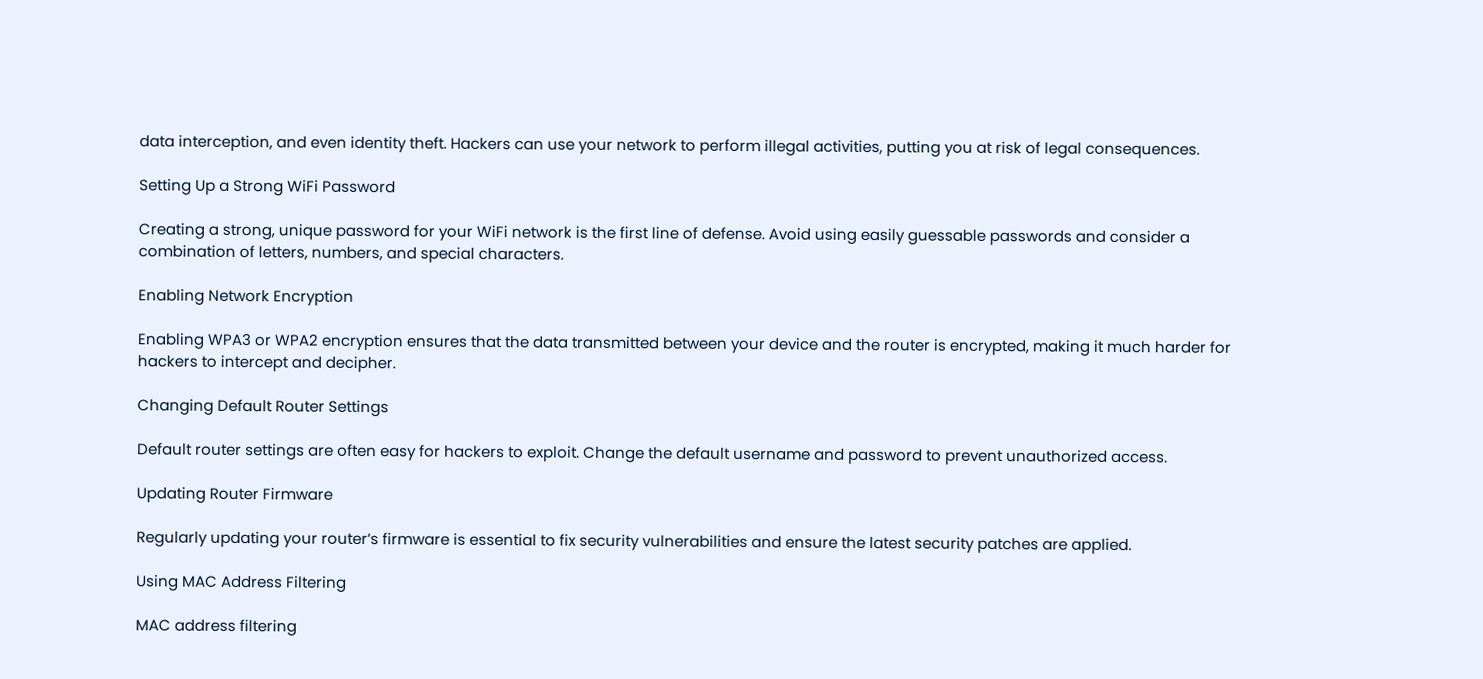data interception, and even identity theft. Hackers can use your network to perform illegal activities, putting you at risk of legal consequences.

Setting Up a Strong WiFi Password

Creating a strong, unique password for your WiFi network is the first line of defense. Avoid using easily guessable passwords and consider a combination of letters, numbers, and special characters.

Enabling Network Encryption

Enabling WPA3 or WPA2 encryption ensures that the data transmitted between your device and the router is encrypted, making it much harder for hackers to intercept and decipher.

Changing Default Router Settings

Default router settings are often easy for hackers to exploit. Change the default username and password to prevent unauthorized access.

Updating Router Firmware

Regularly updating your router’s firmware is essential to fix security vulnerabilities and ensure the latest security patches are applied.

Using MAC Address Filtering

MAC address filtering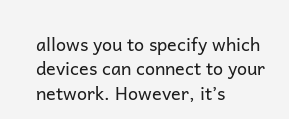allows you to specify which devices can connect to your network. However, it’s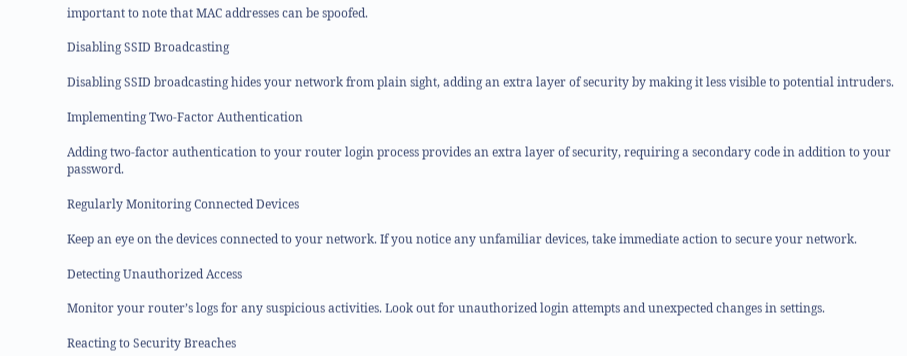important to note that MAC addresses can be spoofed.

Disabling SSID Broadcasting

Disabling SSID broadcasting hides your network from plain sight, adding an extra layer of security by making it less visible to potential intruders.

Implementing Two-Factor Authentication

Adding two-factor authentication to your router login process provides an extra layer of security, requiring a secondary code in addition to your password.

Regularly Monitoring Connected Devices

Keep an eye on the devices connected to your network. If you notice any unfamiliar devices, take immediate action to secure your network.

Detecting Unauthorized Access

Monitor your router’s logs for any suspicious activities. Look out for unauthorized login attempts and unexpected changes in settings.

Reacting to Security Breaches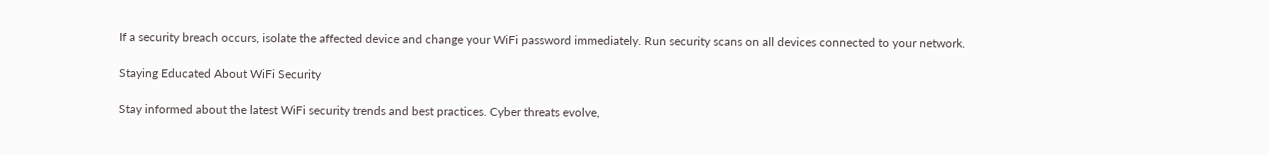If a security breach occurs, isolate the affected device and change your WiFi password immediately. Run security scans on all devices connected to your network.

Staying Educated About WiFi Security

Stay informed about the latest WiFi security trends and best practices. Cyber threats evolve,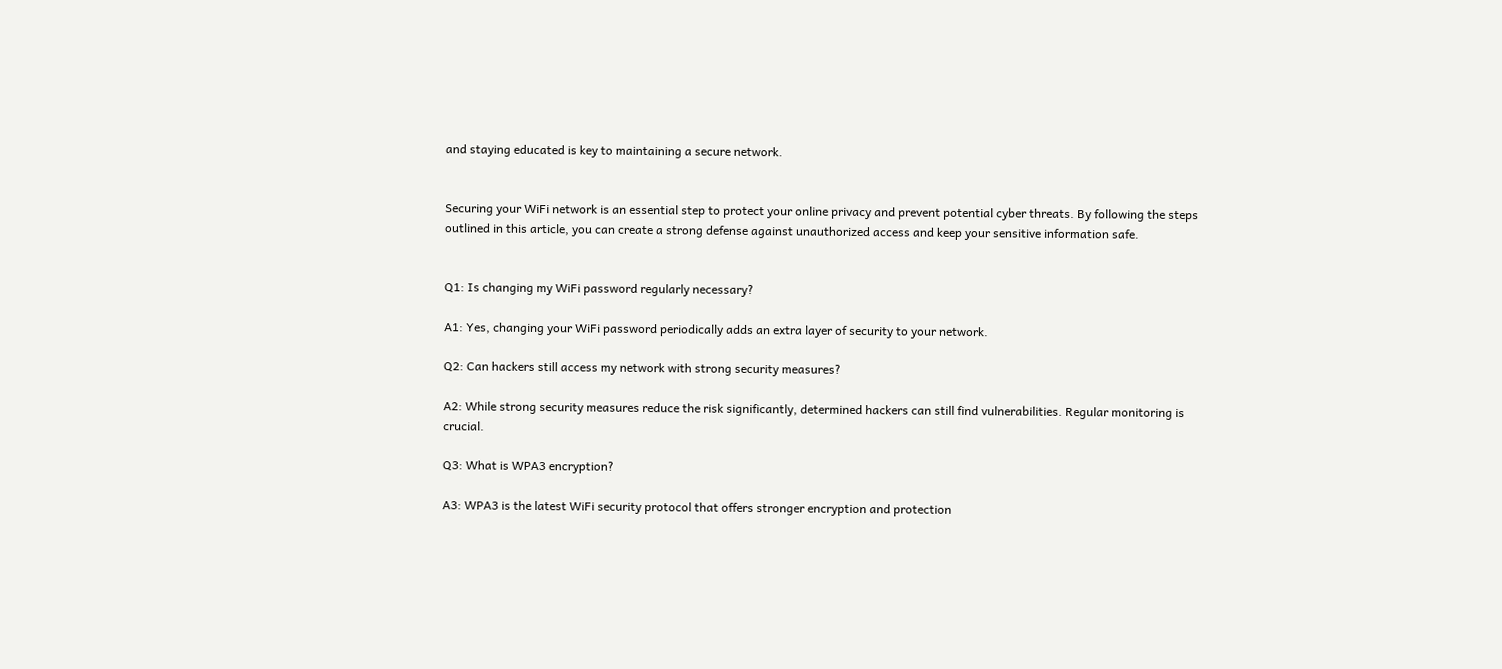and staying educated is key to maintaining a secure network.


Securing your WiFi network is an essential step to protect your online privacy and prevent potential cyber threats. By following the steps outlined in this article, you can create a strong defense against unauthorized access and keep your sensitive information safe.


Q1: Is changing my WiFi password regularly necessary?

A1: Yes, changing your WiFi password periodically adds an extra layer of security to your network.

Q2: Can hackers still access my network with strong security measures?

A2: While strong security measures reduce the risk significantly, determined hackers can still find vulnerabilities. Regular monitoring is crucial.

Q3: What is WPA3 encryption?

A3: WPA3 is the latest WiFi security protocol that offers stronger encryption and protection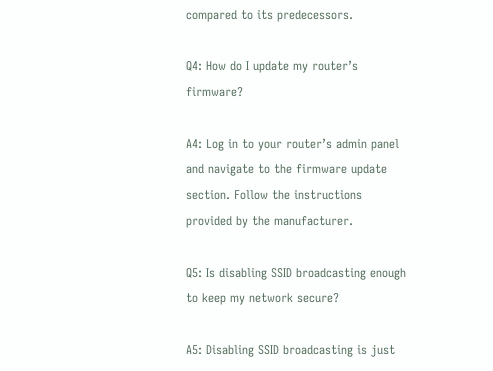compared to its predecessors.

Q4: How do I update my router’s firmware?

A4: Log in to your router’s admin panel and navigate to the firmware update section. Follow the instructions provided by the manufacturer.

Q5: Is disabling SSID broadcasting enough to keep my network secure?

A5: Disabling SSID broadcasting is just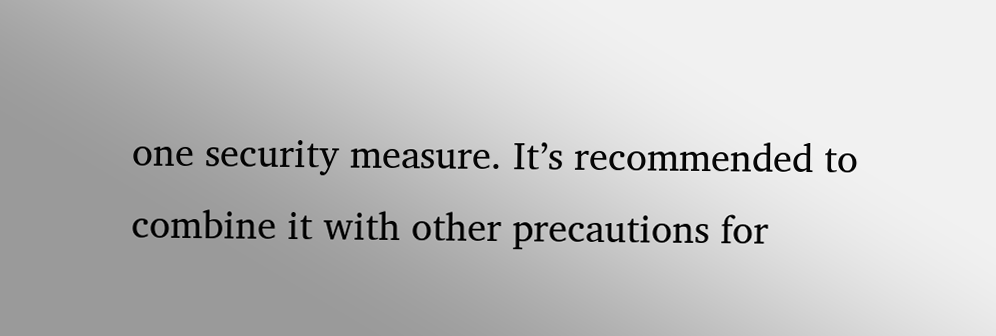one security measure. It’s recommended to combine it with other precautions for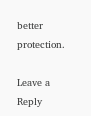better protection.

Leave a Reply